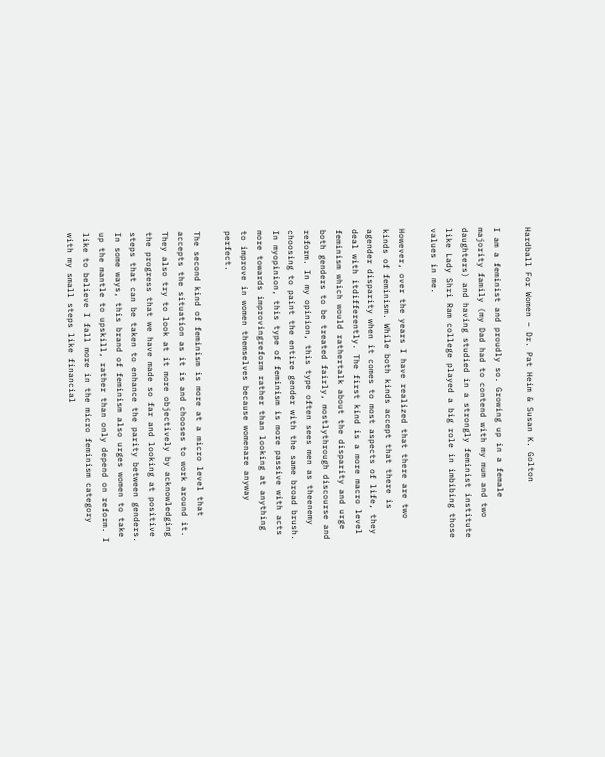Hardball For Women – Dr. Pat Heim & Susan K. Golton

I am a feminist and proudly so. Growing up in a female majority family (my Dad had to contend with my mum and two daughters) and having studied in a strongly feminist institute like Lady Shri Ram college played a big role in imbibing those values in me.

However, over the years I have realized that there are two kinds of feminism. While both kinds accept that there is agender disparity when it comes to most aspects of life, they deal with itdifferently. The first kind is a more macro level feminism which would rathertalk about the disparity and urge both genders to be treated fairly, mostlythrough discourse and reform. In my opinion, this type often sees men as theenemy choosing to paint the entire gender with the same broad brush. In myopinion, this type of feminism is more passive with acts more towards improvingreform rather than looking at anything to improve in women themselves because womenare anyway perfect.

The second kind of feminism is more at a micro level that accepts the situation as it is and chooses to work around it. They also try to look at it more objectively by acknowledging the progress that we have made so far and looking at positive steps that can be taken to enhance the parity between genders. In some ways, this brand of feminism also urges women to take up the mantle to upskill, rather than only depend on reform. I like to believe I fall more in the micro feminism category with my small steps like financial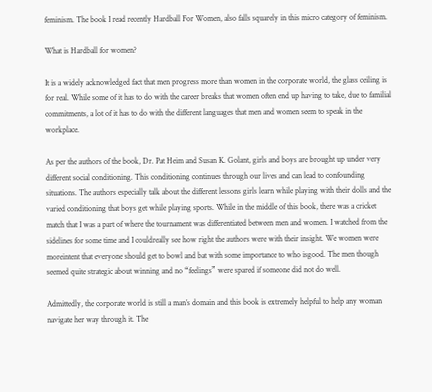feminism. The book I read recently Hardball For Women, also falls squarely in this micro category of feminism.

What is Hardball for women?

It is a widely acknowledged fact that men progress more than women in the corporate world, the glass ceiling is for real. While some of it has to do with the career breaks that women often end up having to take, due to familial commitments, a lot of it has to do with the different languages that men and women seem to speak in the workplace.

As per the authors of the book, Dr. Pat Heim and Susan K. Golant, girls and boys are brought up under very different social conditioning. This conditioning continues through our lives and can lead to confounding situations. The authors especially talk about the different lessons girls learn while playing with their dolls and the varied conditioning that boys get while playing sports. While in the middle of this book, there was a cricket match that I was a part of where the tournament was differentiated between men and women. I watched from the sidelines for some time and I couldreally see how right the authors were with their insight. We women were moreintent that everyone should get to bowl and bat with some importance to who isgood. The men though seemed quite strategic about winning and no “feelings” were spared if someone did not do well.

Admittedly, the corporate world is still a man’s domain and this book is extremely helpful to help any woman navigate her way through it. The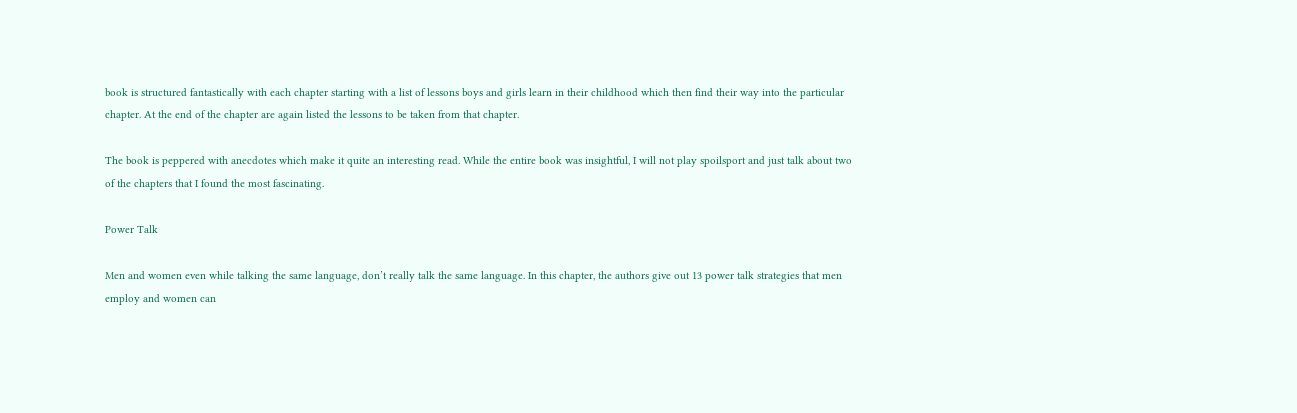book is structured fantastically with each chapter starting with a list of lessons boys and girls learn in their childhood which then find their way into the particular chapter. At the end of the chapter are again listed the lessons to be taken from that chapter.

The book is peppered with anecdotes which make it quite an interesting read. While the entire book was insightful, I will not play spoilsport and just talk about two of the chapters that I found the most fascinating.

Power Talk

Men and women even while talking the same language, don’t really talk the same language. In this chapter, the authors give out 13 power talk strategies that men employ and women can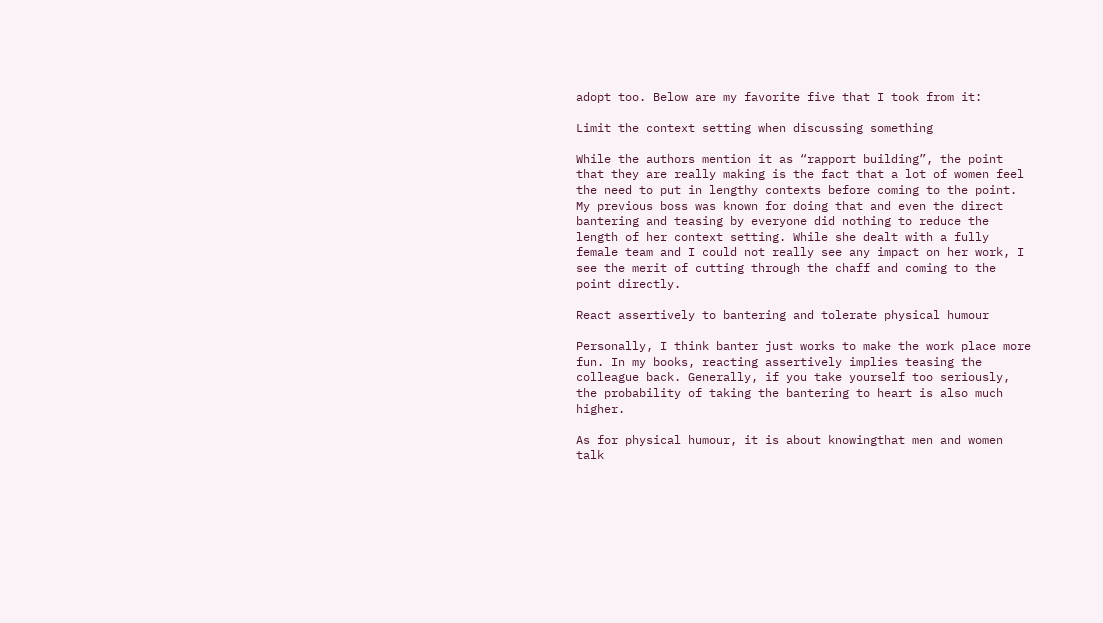adopt too. Below are my favorite five that I took from it:

Limit the context setting when discussing something

While the authors mention it as “rapport building”, the point that they are really making is the fact that a lot of women feel the need to put in lengthy contexts before coming to the point. My previous boss was known for doing that and even the direct bantering and teasing by everyone did nothing to reduce the length of her context setting. While she dealt with a fully female team and I could not really see any impact on her work, I see the merit of cutting through the chaff and coming to the point directly.

React assertively to bantering and tolerate physical humour

Personally, I think banter just works to make the work place more fun. In my books, reacting assertively implies teasing the colleague back. Generally, if you take yourself too seriously, the probability of taking the bantering to heart is also much higher.

As for physical humour, it is about knowingthat men and women talk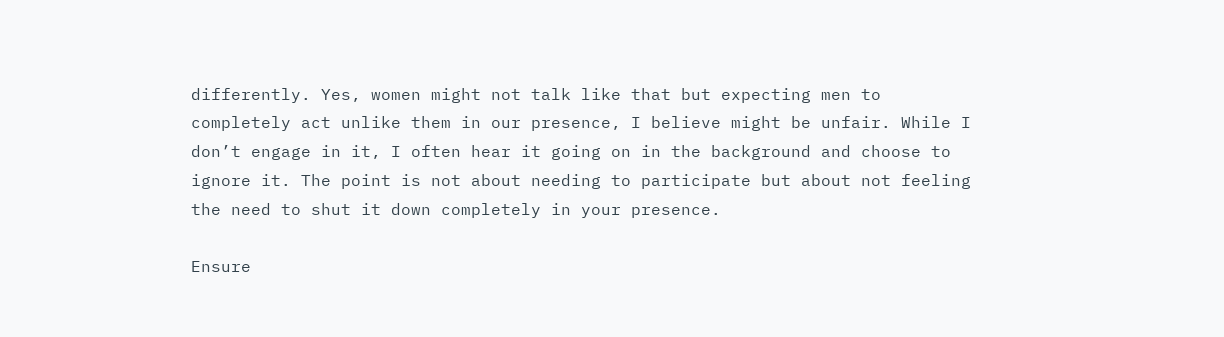differently. Yes, women might not talk like that but expecting men to completely act unlike them in our presence, I believe might be unfair. While I don’t engage in it, I often hear it going on in the background and choose to ignore it. The point is not about needing to participate but about not feeling the need to shut it down completely in your presence.

Ensure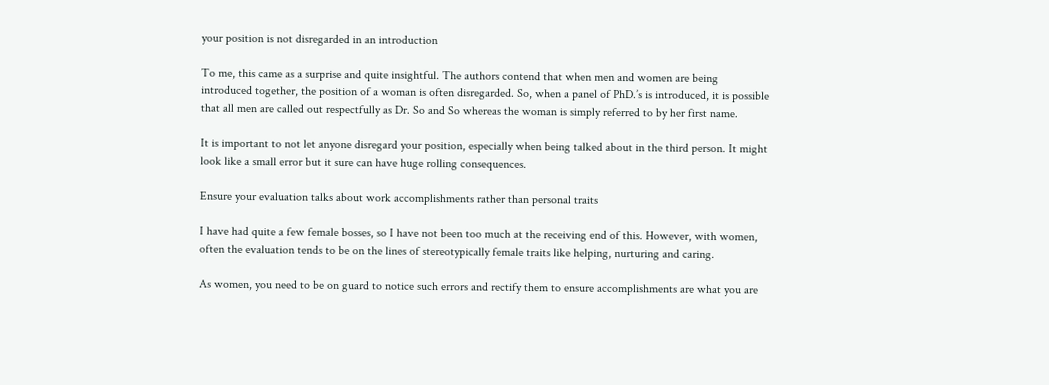your position is not disregarded in an introduction

To me, this came as a surprise and quite insightful. The authors contend that when men and women are being introduced together, the position of a woman is often disregarded. So, when a panel of PhD.’s is introduced, it is possible that all men are called out respectfully as Dr. So and So whereas the woman is simply referred to by her first name.

It is important to not let anyone disregard your position, especially when being talked about in the third person. It might look like a small error but it sure can have huge rolling consequences.

Ensure your evaluation talks about work accomplishments rather than personal traits

I have had quite a few female bosses, so I have not been too much at the receiving end of this. However, with women, often the evaluation tends to be on the lines of stereotypically female traits like helping, nurturing and caring.

As women, you need to be on guard to notice such errors and rectify them to ensure accomplishments are what you are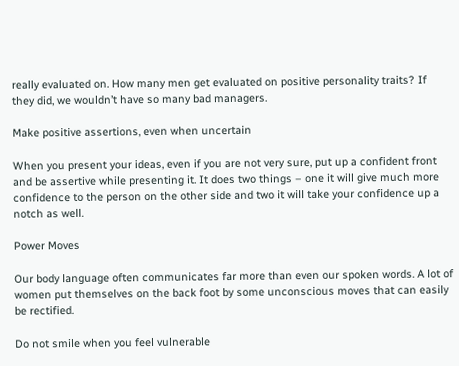really evaluated on. How many men get evaluated on positive personality traits? If they did, we wouldn’t have so many bad managers.

Make positive assertions, even when uncertain

When you present your ideas, even if you are not very sure, put up a confident front and be assertive while presenting it. It does two things – one it will give much more confidence to the person on the other side and two it will take your confidence up a notch as well.

Power Moves

Our body language often communicates far more than even our spoken words. A lot of women put themselves on the back foot by some unconscious moves that can easily be rectified.

Do not smile when you feel vulnerable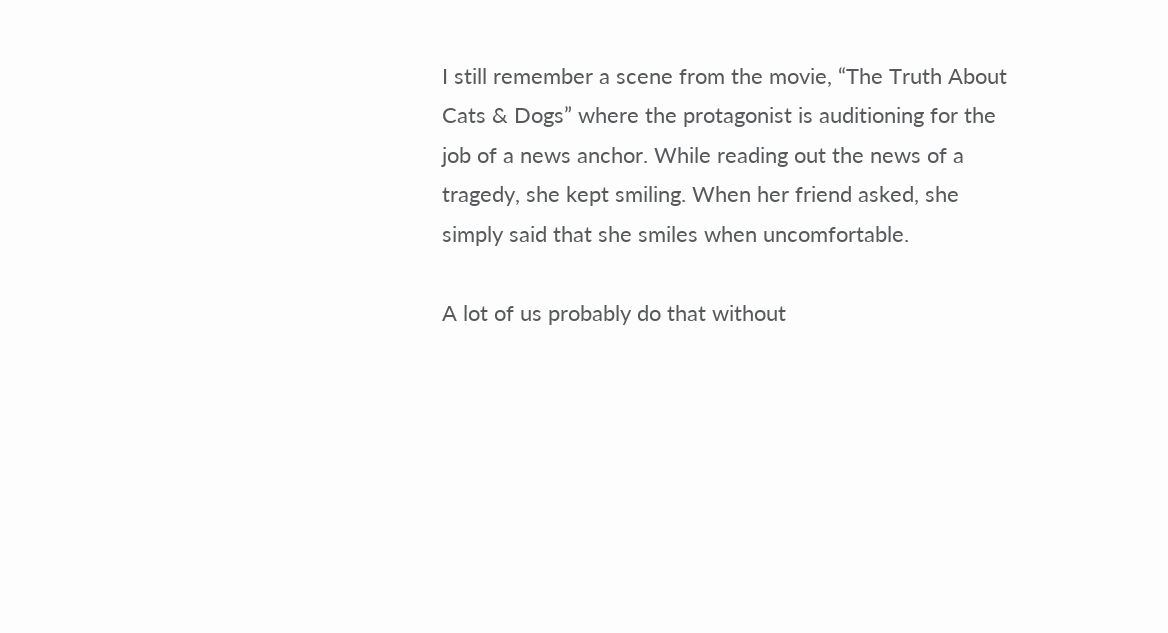I still remember a scene from the movie, “The Truth About Cats & Dogs” where the protagonist is auditioning for the job of a news anchor. While reading out the news of a tragedy, she kept smiling. When her friend asked, she simply said that she smiles when uncomfortable.

A lot of us probably do that without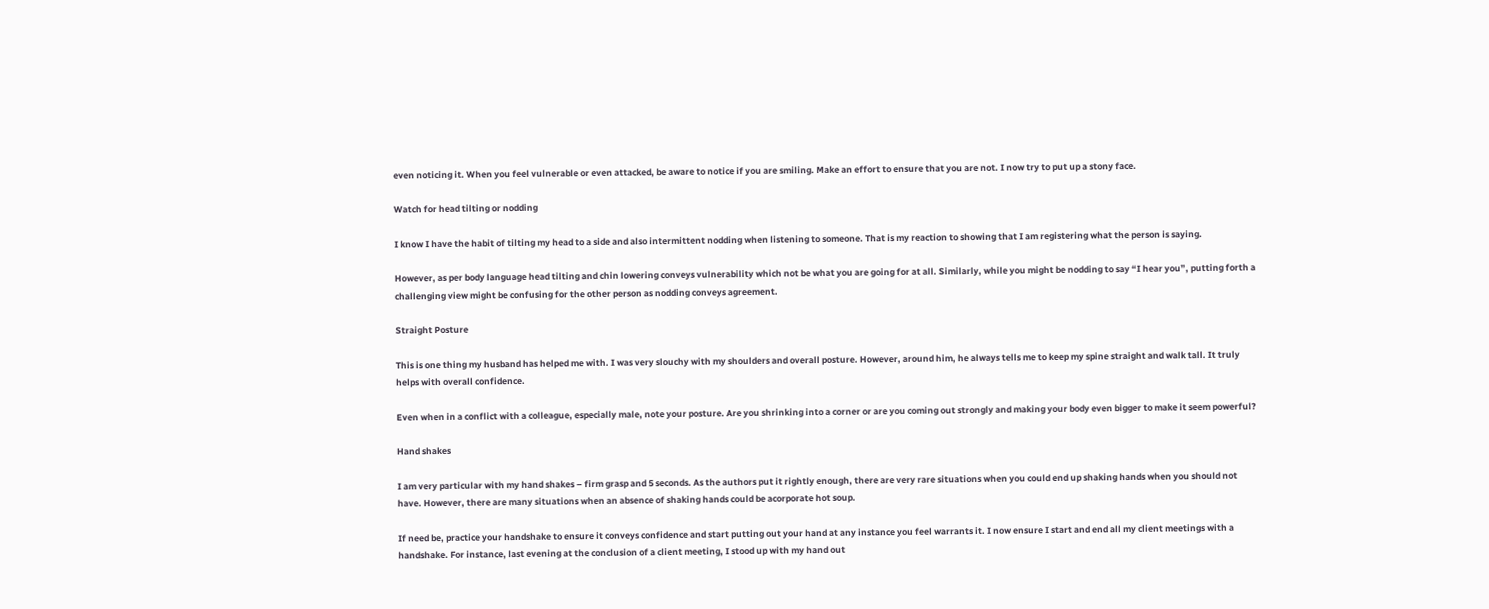even noticing it. When you feel vulnerable or even attacked, be aware to notice if you are smiling. Make an effort to ensure that you are not. I now try to put up a stony face.

Watch for head tilting or nodding

I know I have the habit of tilting my head to a side and also intermittent nodding when listening to someone. That is my reaction to showing that I am registering what the person is saying.

However, as per body language head tilting and chin lowering conveys vulnerability which not be what you are going for at all. Similarly, while you might be nodding to say “I hear you”, putting forth a challenging view might be confusing for the other person as nodding conveys agreement.

Straight Posture

This is one thing my husband has helped me with. I was very slouchy with my shoulders and overall posture. However, around him, he always tells me to keep my spine straight and walk tall. It truly helps with overall confidence.

Even when in a conflict with a colleague, especially male, note your posture. Are you shrinking into a corner or are you coming out strongly and making your body even bigger to make it seem powerful?

Hand shakes

I am very particular with my hand shakes – firm grasp and 5 seconds. As the authors put it rightly enough, there are very rare situations when you could end up shaking hands when you should not have. However, there are many situations when an absence of shaking hands could be acorporate hot soup.

If need be, practice your handshake to ensure it conveys confidence and start putting out your hand at any instance you feel warrants it. I now ensure I start and end all my client meetings with a handshake. For instance, last evening at the conclusion of a client meeting, I stood up with my hand out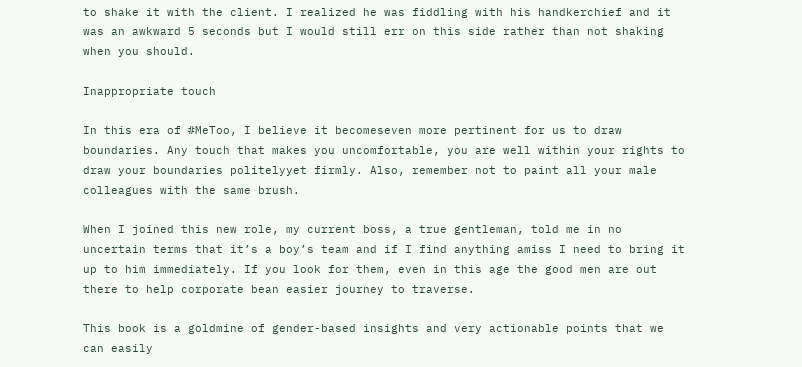to shake it with the client. I realized he was fiddling with his handkerchief and it was an awkward 5 seconds but I would still err on this side rather than not shaking when you should.

Inappropriate touch

In this era of #MeToo, I believe it becomeseven more pertinent for us to draw boundaries. Any touch that makes you uncomfortable, you are well within your rights to draw your boundaries politelyyet firmly. Also, remember not to paint all your male colleagues with the same brush.

When I joined this new role, my current boss, a true gentleman, told me in no uncertain terms that it’s a boy’s team and if I find anything amiss I need to bring it up to him immediately. If you look for them, even in this age the good men are out there to help corporate bean easier journey to traverse.

This book is a goldmine of gender-based insights and very actionable points that we can easily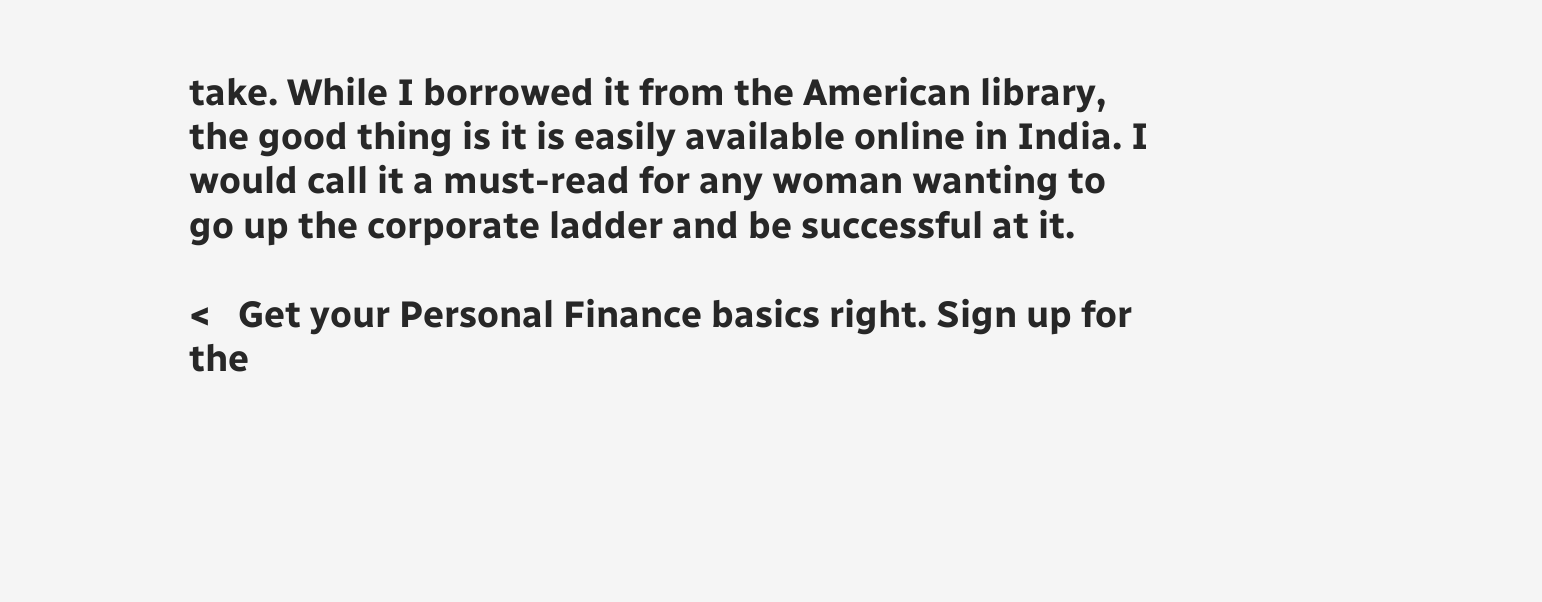take. While I borrowed it from the American library, the good thing is it is easily available online in India. I would call it a must-read for any woman wanting to go up the corporate ladder and be successful at it.

<   Get your Personal Finance basics right. Sign up for the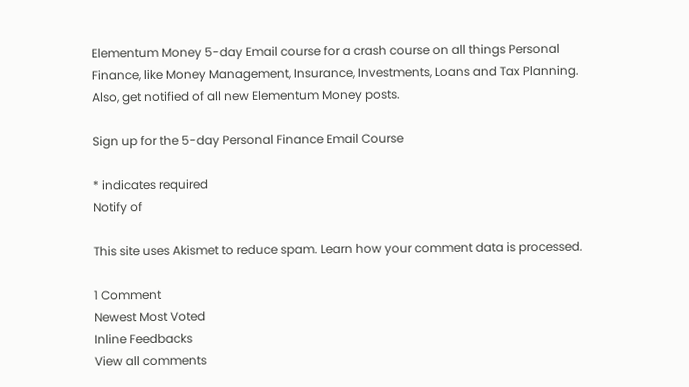Elementum Money 5-day Email course for a crash course on all things Personal Finance, like Money Management, Insurance, Investments, Loans and Tax Planning.     Also, get notified of all new Elementum Money posts.

Sign up for the 5-day Personal Finance Email Course

* indicates required
Notify of

This site uses Akismet to reduce spam. Learn how your comment data is processed.

1 Comment
Newest Most Voted
Inline Feedbacks
View all comments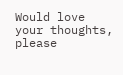Would love your thoughts, please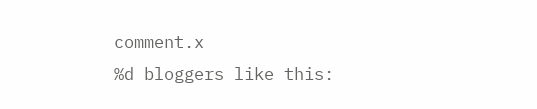comment.x
%d bloggers like this: